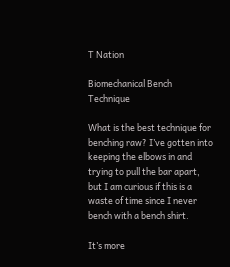T Nation

Biomechanical Bench Technique

What is the best technique for benching raw? I’ve gotten into keeping the elbows in and trying to pull the bar apart, but I am curious if this is a waste of time since I never bench with a bench shirt.

It’s more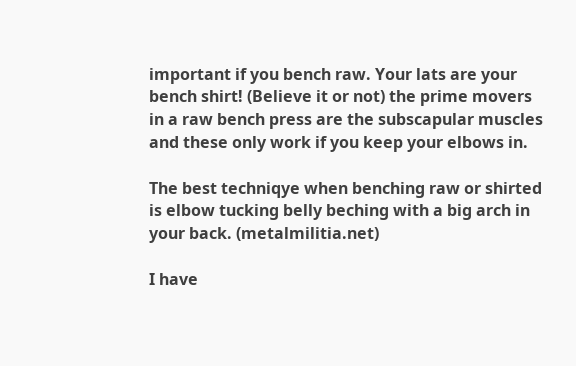important if you bench raw. Your lats are your bench shirt! (Believe it or not) the prime movers in a raw bench press are the subscapular muscles and these only work if you keep your elbows in.

The best techniqye when benching raw or shirted is elbow tucking belly beching with a big arch in your back. (metalmilitia.net)

I have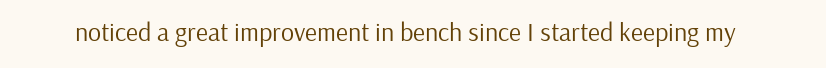noticed a great improvement in bench since I started keeping my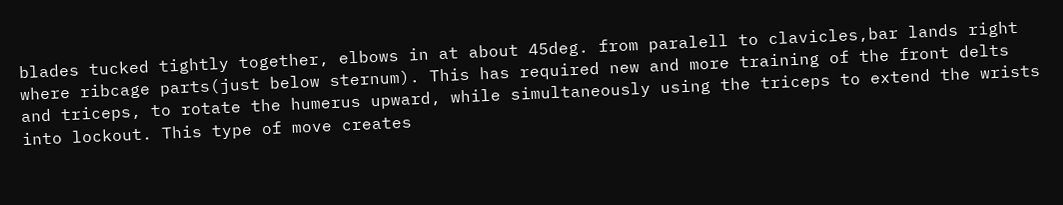blades tucked tightly together, elbows in at about 45deg. from paralell to clavicles,bar lands right where ribcage parts(just below sternum). This has required new and more training of the front delts and triceps, to rotate the humerus upward, while simultaneously using the triceps to extend the wrists into lockout. This type of move creates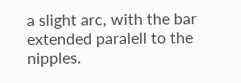a slight arc, with the bar extended paralell to the nipples.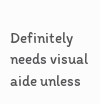Definitely needs visual aide unless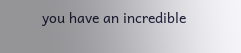you have an incredible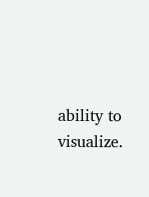ability to visualize.